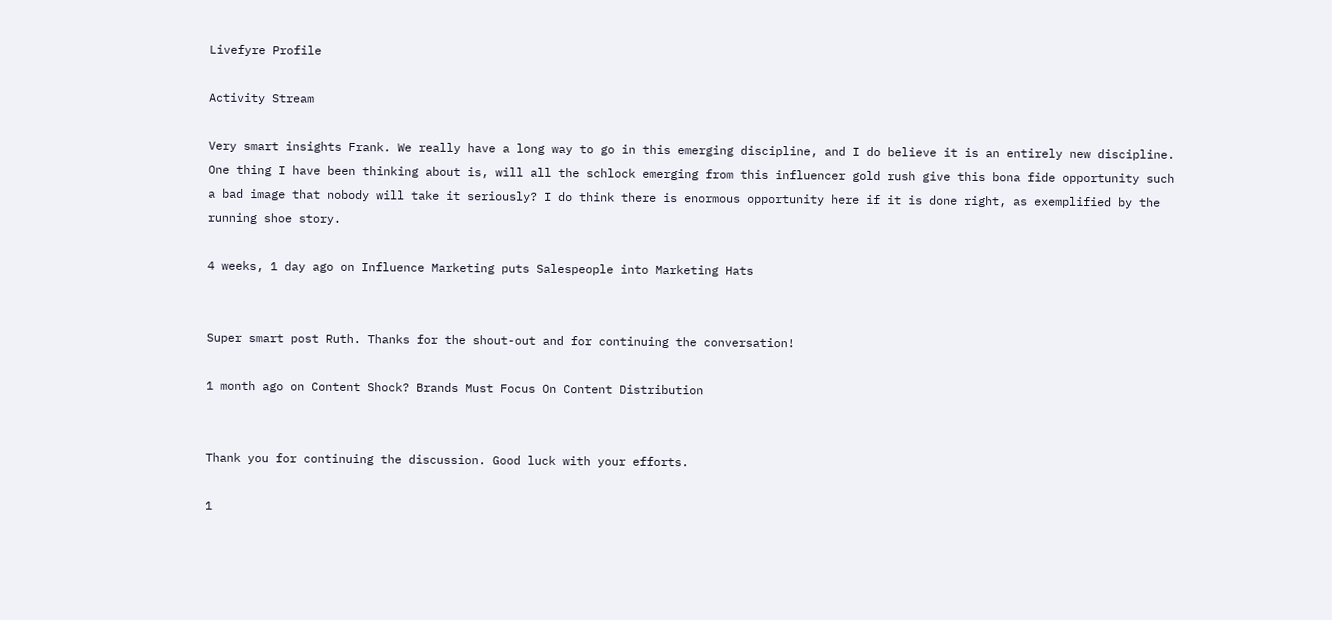Livefyre Profile

Activity Stream

Very smart insights Frank. We really have a long way to go in this emerging discipline, and I do believe it is an entirely new discipline. One thing I have been thinking about is, will all the schlock emerging from this influencer gold rush give this bona fide opportunity such a bad image that nobody will take it seriously? I do think there is enormous opportunity here if it is done right, as exemplified by the running shoe story.

4 weeks, 1 day ago on Influence Marketing puts Salespeople into Marketing Hats


Super smart post Ruth. Thanks for the shout-out and for continuing the conversation!

1 month ago on Content Shock? Brands Must Focus On Content Distribution


Thank you for continuing the discussion. Good luck with your efforts.

1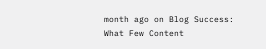month ago on Blog Success: What Few Content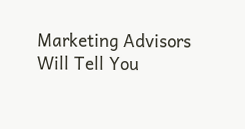Marketing Advisors Will Tell You